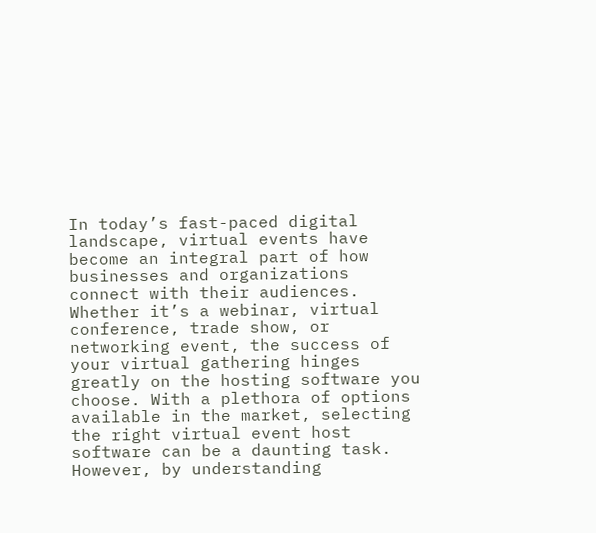In today’s fast-paced digital landscape, virtual events have become an integral part of how businesses and organizations connect with their audiences. Whether it’s a webinar, virtual conference, trade show, or networking event, the success of your virtual gathering hinges greatly on the hosting software you choose. With a plethora of options available in the market, selecting the right virtual event host software can be a daunting task. However, by understanding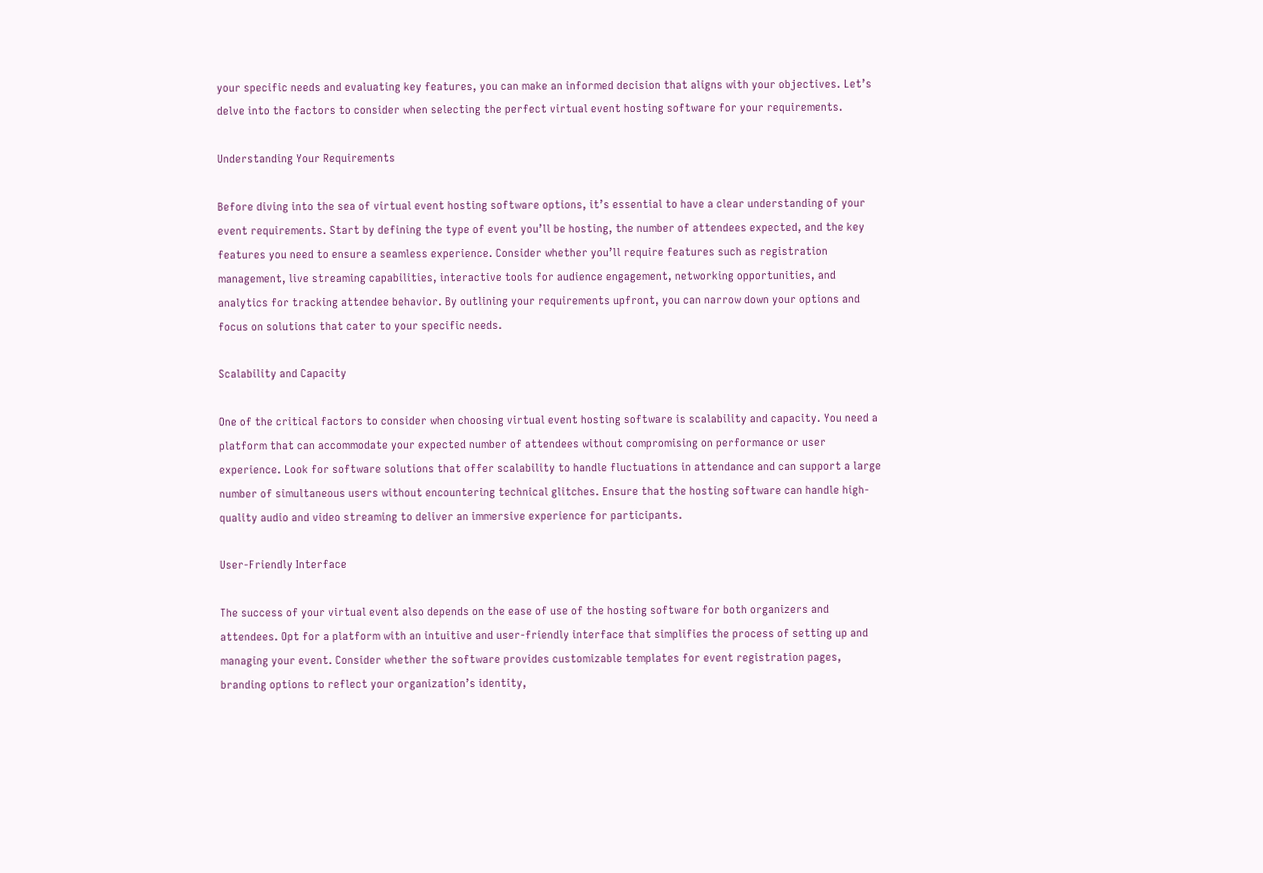your specific needs and evaluating key features, you can make an informed decision that aligns with your objectives. Let’s delve into the factors to consider when selecting the perfect virtual event hosting software for your requirements.

Understanding Your Requirements

Before diving into the sea of virtual event hosting software options, it’s essential to have a clear understanding of your event requirements. Start by defining the type of event you’ll be hosting, the number of attendees expected, and the key features you need to ensure a seamless experience. Consider whether you’ll require features such as registration management, live streaming capabilities, interactive tools for audience engagement, networking opportunities, and analytics for tracking attendee behavior. By outlining your requirements upfront, you can narrow down your options and focus on solutions that cater to your specific needs.

Scalability and Capacity

One of the critical factors to consider when choosing virtual event hosting software is scalability and capacity. You need a platform that can accommodate your expected number of attendees without compromising on performance or user experience. Look for software solutions that offer scalability to handle fluctuations in attendance and can support a large number of simultaneous users without encountering technical glitches. Ensure that the hosting software can handle high-quality audio and video streaming to deliver an immersive experience for participants.

User-Friendly Interface

The success of your virtual event also depends on the ease of use of the hosting software for both organizers and attendees. Opt for a platform with an intuitive and user-friendly interface that simplifies the process of setting up and managing your event. Consider whether the software provides customizable templates for event registration pages, branding options to reflect your organization’s identity,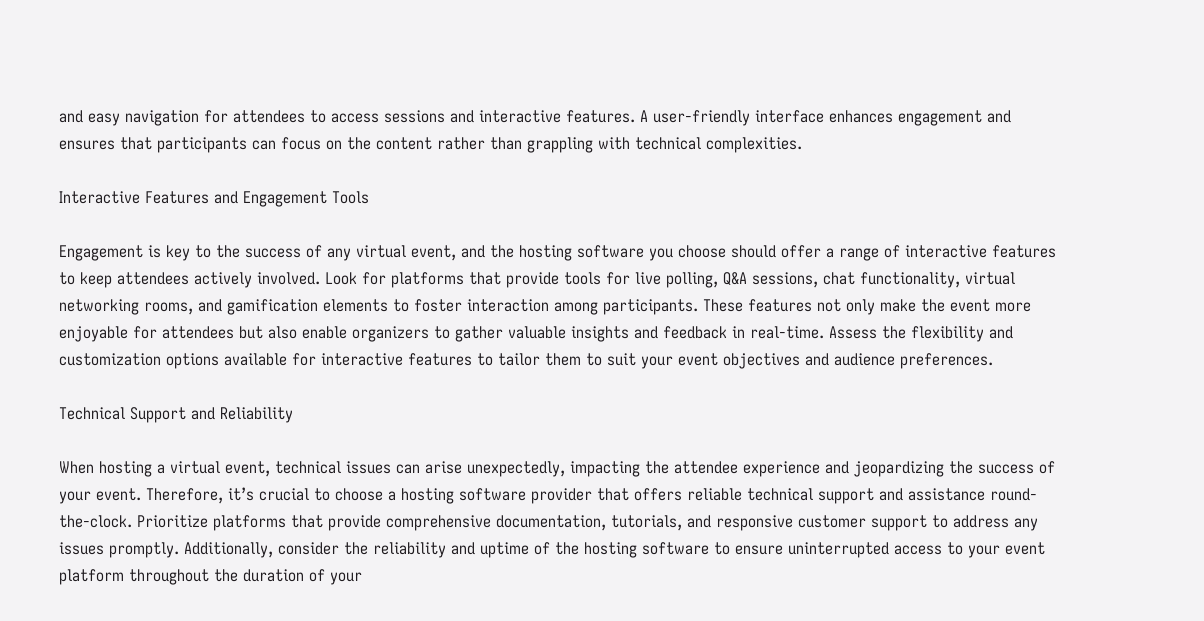and easy navigation for attendees to access sessions and interactive features. A user-friendly interface enhances engagement and ensures that participants can focus on the content rather than grappling with technical complexities.

Interactive Features and Engagement Tools

Engagement is key to the success of any virtual event, and the hosting software you choose should offer a range of interactive features to keep attendees actively involved. Look for platforms that provide tools for live polling, Q&A sessions, chat functionality, virtual networking rooms, and gamification elements to foster interaction among participants. These features not only make the event more enjoyable for attendees but also enable organizers to gather valuable insights and feedback in real-time. Assess the flexibility and customization options available for interactive features to tailor them to suit your event objectives and audience preferences.

Technical Support and Reliability

When hosting a virtual event, technical issues can arise unexpectedly, impacting the attendee experience and jeopardizing the success of your event. Therefore, it’s crucial to choose a hosting software provider that offers reliable technical support and assistance round-the-clock. Prioritize platforms that provide comprehensive documentation, tutorials, and responsive customer support to address any issues promptly. Additionally, consider the reliability and uptime of the hosting software to ensure uninterrupted access to your event platform throughout the duration of your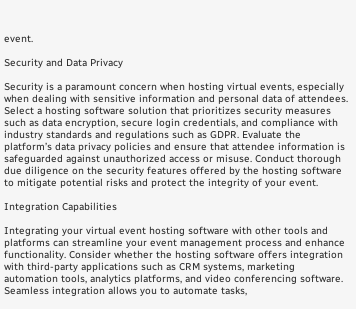event.

Security and Data Privacy

Security is a paramount concern when hosting virtual events, especially when dealing with sensitive information and personal data of attendees. Select a hosting software solution that prioritizes security measures such as data encryption, secure login credentials, and compliance with industry standards and regulations such as GDPR. Evaluate the platform’s data privacy policies and ensure that attendee information is safeguarded against unauthorized access or misuse. Conduct thorough due diligence on the security features offered by the hosting software to mitigate potential risks and protect the integrity of your event.

Integration Capabilities

Integrating your virtual event hosting software with other tools and platforms can streamline your event management process and enhance functionality. Consider whether the hosting software offers integration with third-party applications such as CRM systems, marketing automation tools, analytics platforms, and video conferencing software. Seamless integration allows you to automate tasks,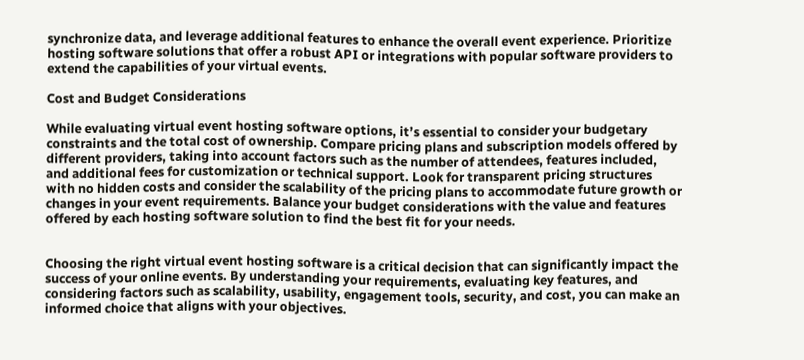synchronize data, and leverage additional features to enhance the overall event experience. Prioritize hosting software solutions that offer a robust API or integrations with popular software providers to extend the capabilities of your virtual events.

Cost and Budget Considerations

While evaluating virtual event hosting software options, it’s essential to consider your budgetary constraints and the total cost of ownership. Compare pricing plans and subscription models offered by different providers, taking into account factors such as the number of attendees, features included, and additional fees for customization or technical support. Look for transparent pricing structures with no hidden costs and consider the scalability of the pricing plans to accommodate future growth or changes in your event requirements. Balance your budget considerations with the value and features offered by each hosting software solution to find the best fit for your needs.


Choosing the right virtual event hosting software is a critical decision that can significantly impact the success of your online events. By understanding your requirements, evaluating key features, and considering factors such as scalability, usability, engagement tools, security, and cost, you can make an informed choice that aligns with your objectives.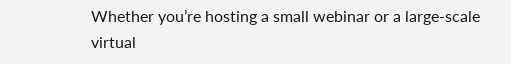Whether you’re hosting a small webinar or a large-scale virtual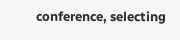conference, selecting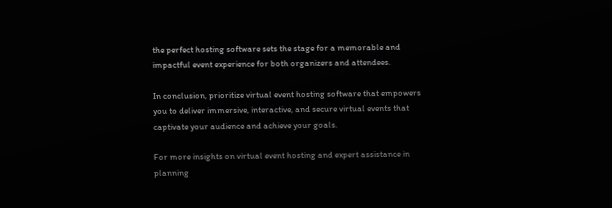the perfect hosting software sets the stage for a memorable and impactful event experience for both organizers and attendees.

In conclusion, prioritize virtual event hosting software that empowers you to deliver immersive, interactive, and secure virtual events that captivate your audience and achieve your goals.

For more insights on virtual event hosting and expert assistance in planning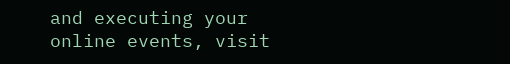and executing your online events, visit